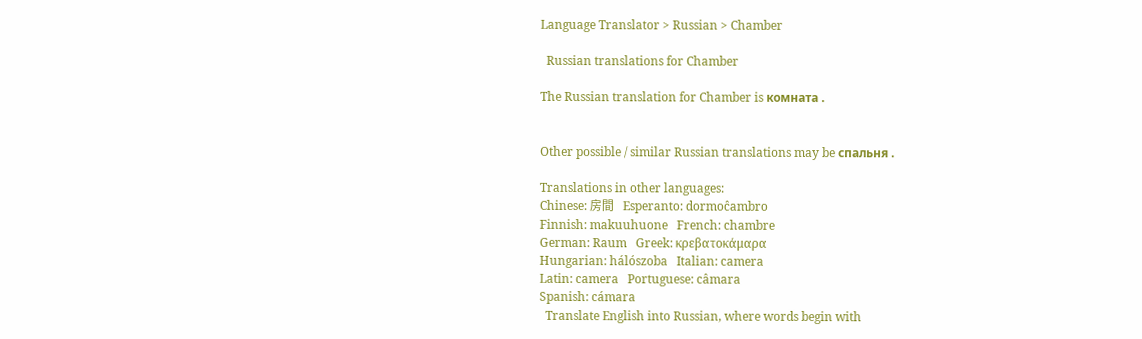Language Translator > Russian > Chamber

  Russian translations for Chamber

The Russian translation for Chamber is комната .


Other possible / similar Russian translations may be спальня .

Translations in other languages:
Chinese: 房間   Esperanto: dormoĉambro
Finnish: makuuhuone   French: chambre
German: Raum   Greek: κρεβατοκάμαρα
Hungarian: hálószoba   Italian: camera
Latin: camera   Portuguese: câmara
Spanish: cámara
  Translate English into Russian, where words begin with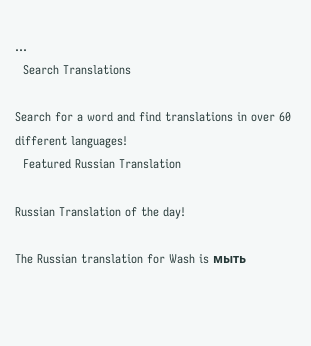...
  Search Translations

Search for a word and find translations in over 60 different languages!
  Featured Russian Translation

Russian Translation of the day!

The Russian translation for Wash is мыть